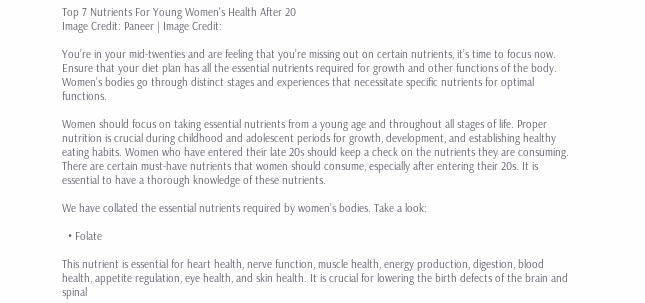Top 7 Nutrients For Young Women's Health After 20
Image Credit: Paneer | Image Credit:

You’re in your mid-twenties and are feeling that you’re missing out on certain nutrients, it’s time to focus now. Ensure that your diet plan has all the essential nutrients required for growth and other functions of the body. Women’s bodies go through distinct stages and experiences that necessitate specific nutrients for optimal functions.

Women should focus on taking essential nutrients from a young age and throughout all stages of life. Proper nutrition is crucial during childhood and adolescent periods for growth, development, and establishing healthy eating habits. Women who have entered their late 20s should keep a check on the nutrients they are consuming. There are certain must-have nutrients that women should consume, especially after entering their 20s. It is essential to have a thorough knowledge of these nutrients.

We have collated the essential nutrients required by women’s bodies. Take a look:

  • Folate

This nutrient is essential for heart health, nerve function, muscle health, energy production, digestion, blood health, appetite regulation, eye health, and skin health. It is crucial for lowering the birth defects of the brain and spinal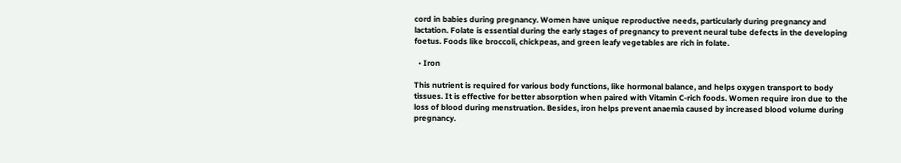cord in babies during pregnancy. Women have unique reproductive needs, particularly during pregnancy and lactation. Folate is essential during the early stages of pregnancy to prevent neural tube defects in the developing foetus. Foods like broccoli, chickpeas, and green leafy vegetables are rich in folate.

  • Iron

This nutrient is required for various body functions, like hormonal balance, and helps oxygen transport to body tissues. It is effective for better absorption when paired with Vitamin C-rich foods. Women require iron due to the loss of blood during menstruation. Besides, iron helps prevent anaemia caused by increased blood volume during pregnancy.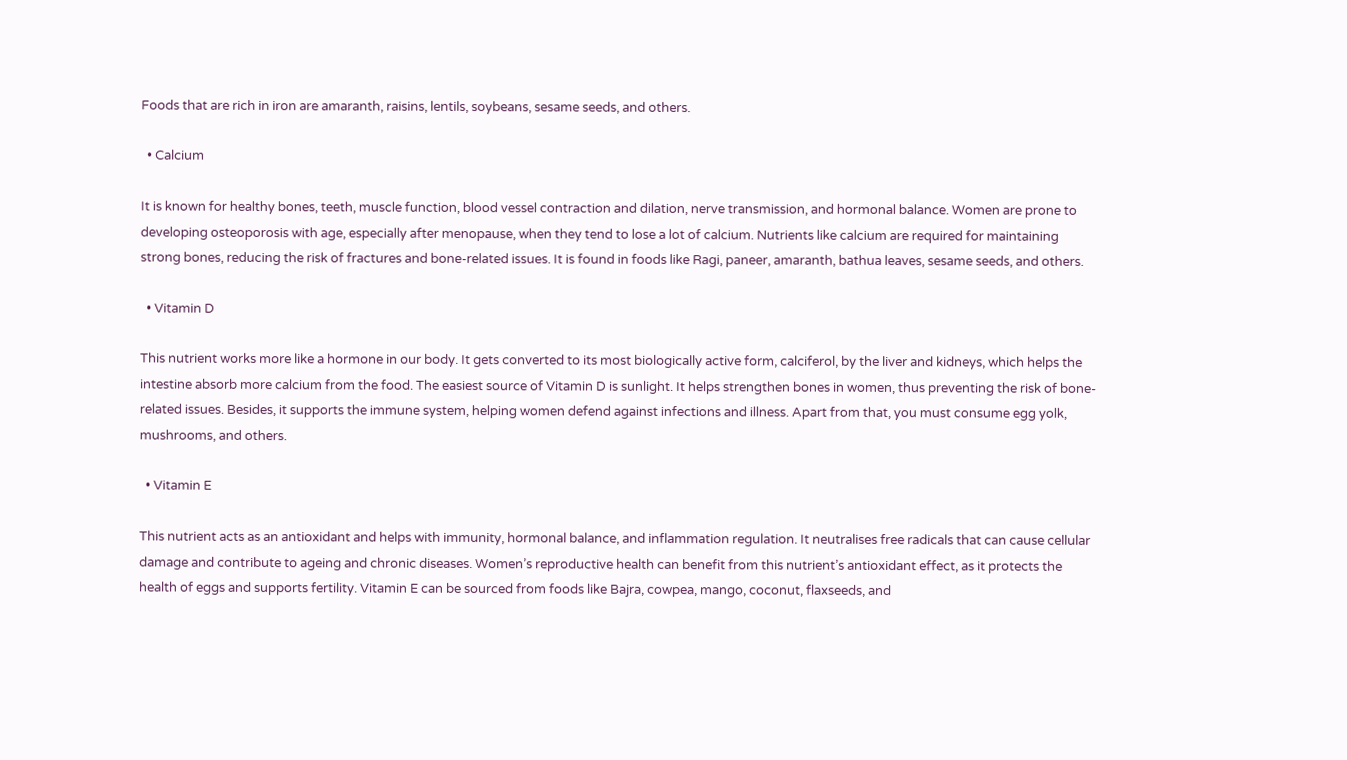Foods that are rich in iron are amaranth, raisins, lentils, soybeans, sesame seeds, and others.

  • Calcium

It is known for healthy bones, teeth, muscle function, blood vessel contraction and dilation, nerve transmission, and hormonal balance. Women are prone to developing osteoporosis with age, especially after menopause, when they tend to lose a lot of calcium. Nutrients like calcium are required for maintaining strong bones, reducing the risk of fractures and bone-related issues. It is found in foods like Ragi, paneer, amaranth, bathua leaves, sesame seeds, and others.

  • Vitamin D

This nutrient works more like a hormone in our body. It gets converted to its most biologically active form, calciferol, by the liver and kidneys, which helps the intestine absorb more calcium from the food. The easiest source of Vitamin D is sunlight. It helps strengthen bones in women, thus preventing the risk of bone-related issues. Besides, it supports the immune system, helping women defend against infections and illness. Apart from that, you must consume egg yolk, mushrooms, and others.

  • Vitamin E

This nutrient acts as an antioxidant and helps with immunity, hormonal balance, and inflammation regulation. It neutralises free radicals that can cause cellular damage and contribute to ageing and chronic diseases. Women’s reproductive health can benefit from this nutrient’s antioxidant effect, as it protects the health of eggs and supports fertility. Vitamin E can be sourced from foods like Bajra, cowpea, mango, coconut, flaxseeds, and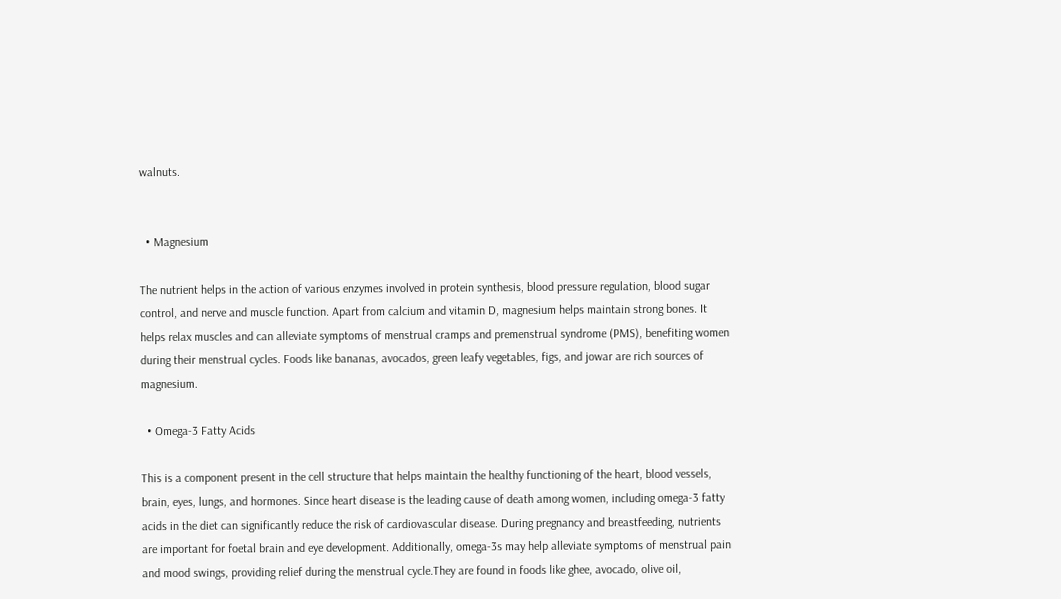walnuts.


  • Magnesium

The nutrient helps in the action of various enzymes involved in protein synthesis, blood pressure regulation, blood sugar control, and nerve and muscle function. Apart from calcium and vitamin D, magnesium helps maintain strong bones. It helps relax muscles and can alleviate symptoms of menstrual cramps and premenstrual syndrome (PMS), benefiting women during their menstrual cycles. Foods like bananas, avocados, green leafy vegetables, figs, and jowar are rich sources of magnesium.

  • Omega-3 Fatty Acids

This is a component present in the cell structure that helps maintain the healthy functioning of the heart, blood vessels, brain, eyes, lungs, and hormones. Since heart disease is the leading cause of death among women, including omega-3 fatty acids in the diet can significantly reduce the risk of cardiovascular disease. During pregnancy and breastfeeding, nutrients are important for foetal brain and eye development. Additionally, omega-3s may help alleviate symptoms of menstrual pain and mood swings, providing relief during the menstrual cycle.They are found in foods like ghee, avocado, olive oil,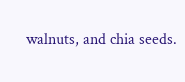walnuts, and chia seeds.